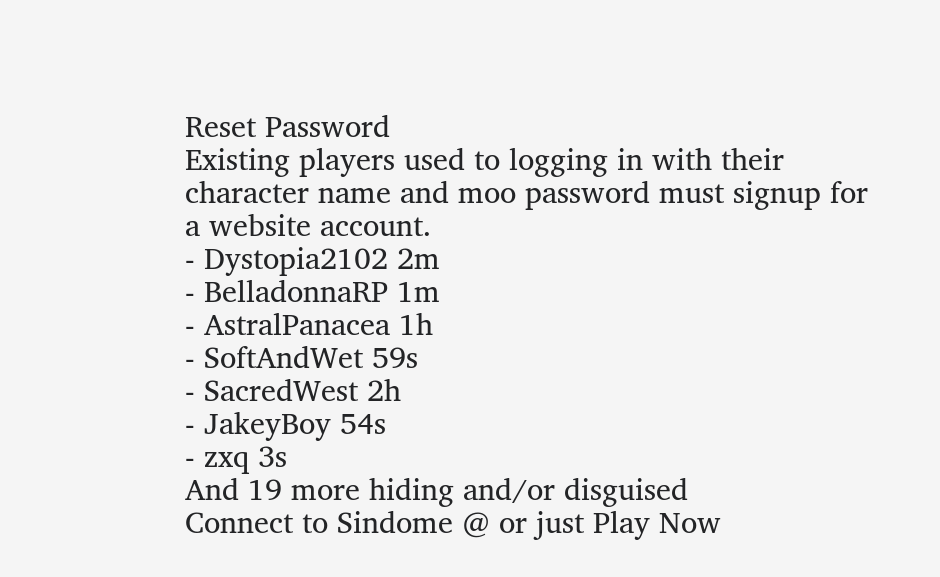Reset Password
Existing players used to logging in with their character name and moo password must signup for a website account.
- Dystopia2102 2m
- BelladonnaRP 1m
- AstralPanacea 1h
- SoftAndWet 59s
- SacredWest 2h
- JakeyBoy 54s
- zxq 3s
And 19 more hiding and/or disguised
Connect to Sindome @ or just Play Now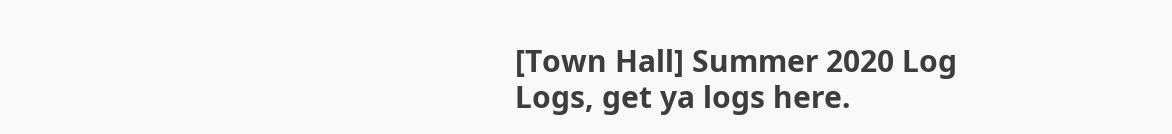[Town Hall] Summer 2020 Log
Logs, get ya logs here.